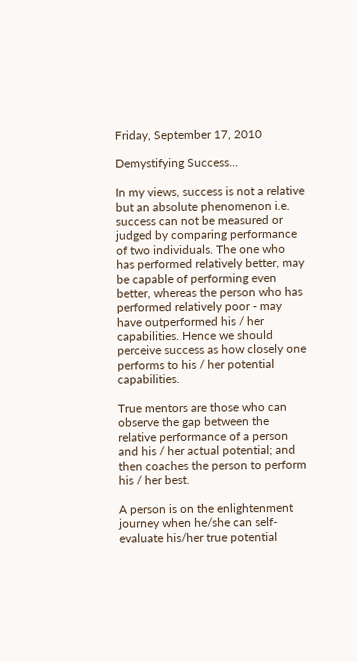Friday, September 17, 2010

Demystifying Success...

In my views, success is not a relative but an absolute phenomenon i.e. success can not be measured or judged by comparing performance of two individuals. The one who has performed relatively better, may be capable of performing even better, whereas the person who has performed relatively poor - may have outperformed his / her capabilities. Hence we should perceive success as how closely one performs to his / her potential capabilities.

True mentors are those who can observe the gap between the relative performance of a person and his / her actual potential; and then coaches the person to perform his / her best.

A person is on the enlightenment journey when he/she can self-evaluate his/her true potential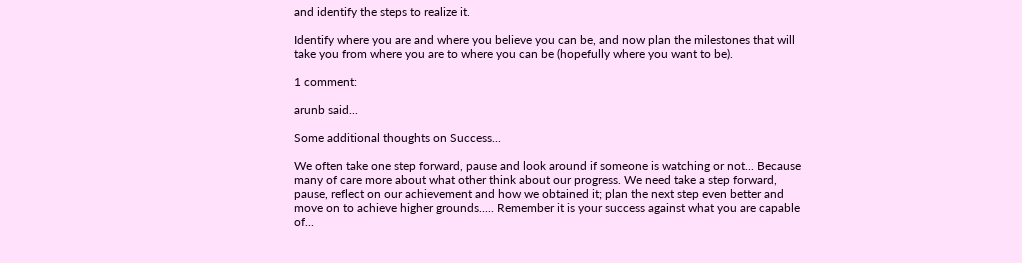and identify the steps to realize it.

Identify where you are and where you believe you can be, and now plan the milestones that will take you from where you are to where you can be (hopefully where you want to be).

1 comment:

arunb said...

Some additional thoughts on Success...

We often take one step forward, pause and look around if someone is watching or not... Because many of care more about what other think about our progress. We need take a step forward, pause, reflect on our achievement and how we obtained it; plan the next step even better and move on to achieve higher grounds..... Remember it is your success against what you are capable of...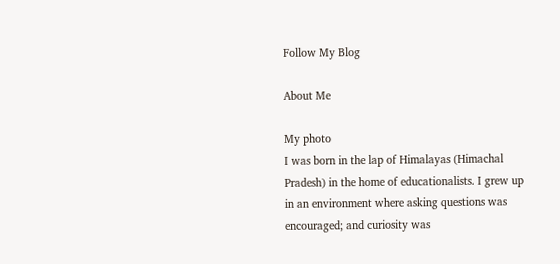Follow My Blog

About Me

My photo
I was born in the lap of Himalayas (Himachal Pradesh) in the home of educationalists. I grew up in an environment where asking questions was encouraged; and curiosity was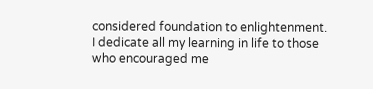considered foundation to enlightenment. I dedicate all my learning in life to those who encouraged me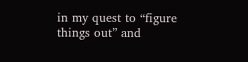in my quest to “figure things out” and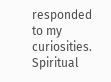responded to my curiosities. Spiritual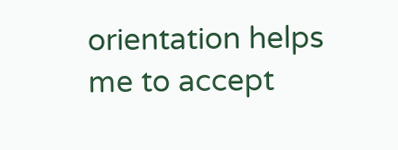orientation helps me to accept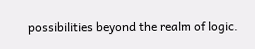possibilities beyond the realm of logic.